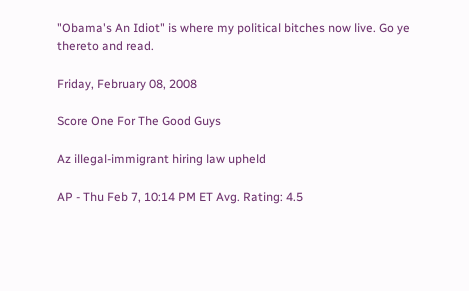"Obama's An Idiot" is where my political bitches now live. Go ye thereto and read.

Friday, February 08, 2008

Score One For The Good Guys

Az illegal-immigrant hiring law upheld

AP - Thu Feb 7, 10:14 PM ET Avg. Rating: 4.5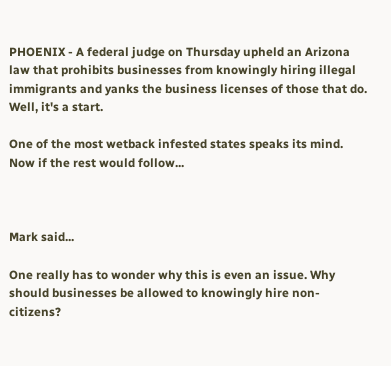PHOENIX - A federal judge on Thursday upheld an Arizona law that prohibits businesses from knowingly hiring illegal immigrants and yanks the business licenses of those that do.
Well, it's a start.

One of the most wetback infested states speaks its mind. Now if the rest would follow...



Mark said...

One really has to wonder why this is even an issue. Why should businesses be allowed to knowingly hire non-citizens?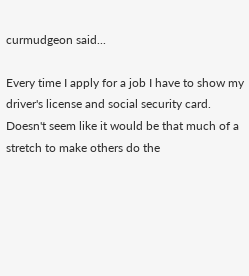curmudgeon said...

Every time I apply for a job I have to show my driver's license and social security card.
Doesn't seem like it would be that much of a stretch to make others do the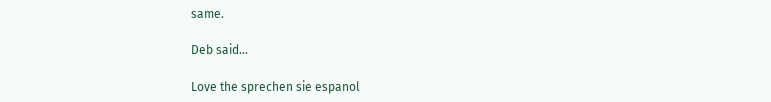same.

Deb said...

Love the sprechen sie espanol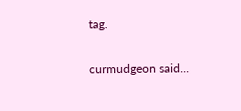tag.

curmudgeon said...